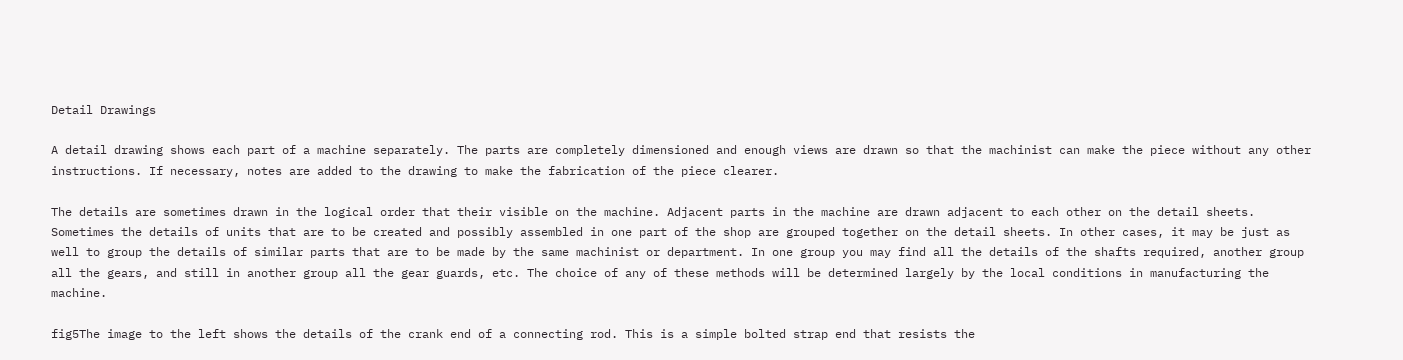Detail Drawings

A detail drawing shows each part of a machine separately. The parts are completely dimensioned and enough views are drawn so that the machinist can make the piece without any other instructions. If necessary, notes are added to the drawing to make the fabrication of the piece clearer.

The details are sometimes drawn in the logical order that their visible on the machine. Adjacent parts in the machine are drawn adjacent to each other on the detail sheets. Sometimes the details of units that are to be created and possibly assembled in one part of the shop are grouped together on the detail sheets. In other cases, it may be just as well to group the details of similar parts that are to be made by the same machinist or department. In one group you may find all the details of the shafts required, another group all the gears, and still in another group all the gear guards, etc. The choice of any of these methods will be determined largely by the local conditions in manufacturing the machine.

fig5The image to the left shows the details of the crank end of a connecting rod. This is a simple bolted strap end that resists the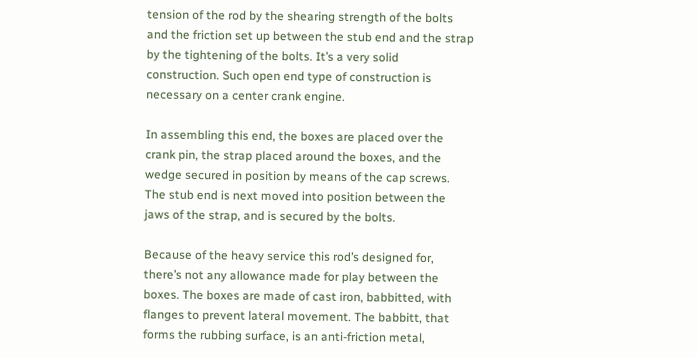tension of the rod by the shearing strength of the bolts and the friction set up between the stub end and the strap by the tightening of the bolts. It’s a very solid construction. Such open end type of construction is necessary on a center crank engine.

In assembling this end, the boxes are placed over the crank pin, the strap placed around the boxes, and the wedge secured in position by means of the cap screws. The stub end is next moved into position between the jaws of the strap, and is secured by the bolts.

Because of the heavy service this rod’s designed for, there’s not any allowance made for play between the boxes. The boxes are made of cast iron, babbitted, with flanges to prevent lateral movement. The babbitt, that forms the rubbing surface, is an anti-friction metal,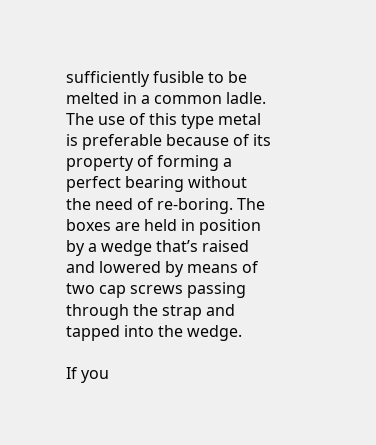sufficiently fusible to be melted in a common ladle. The use of this type metal is preferable because of its property of forming a perfect bearing without the need of re-boring. The boxes are held in position by a wedge that’s raised and lowered by means of two cap screws passing through the strap and tapped into the wedge.

If you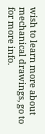wish to learn more about mechanical drawings, go to for more info.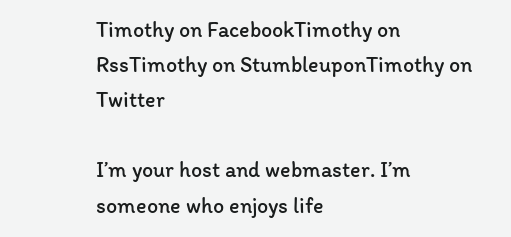Timothy on FacebookTimothy on RssTimothy on StumbleuponTimothy on Twitter

I’m your host and webmaster. I’m someone who enjoys life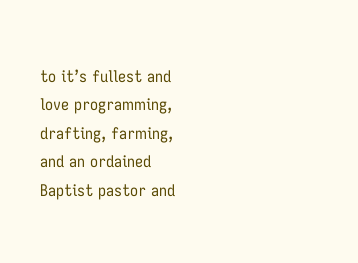to it’s fullest and love programming, drafting, farming, and an ordained Baptist pastor and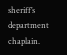sheriff’s department chaplain.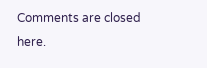Comments are closed here.